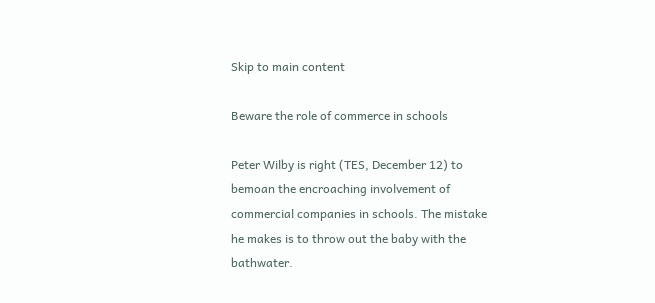Skip to main content

Beware the role of commerce in schools

Peter Wilby is right (TES, December 12) to bemoan the encroaching involvement of commercial companies in schools. The mistake he makes is to throw out the baby with the bathwater.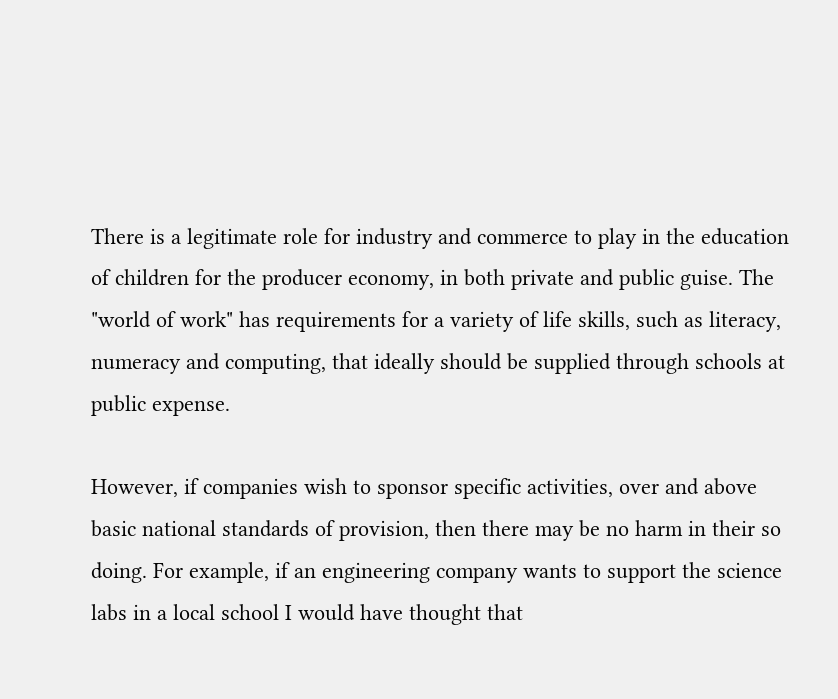There is a legitimate role for industry and commerce to play in the education of children for the producer economy, in both private and public guise. The "world of work" has requirements for a variety of life skills, such as literacy, numeracy and computing, that ideally should be supplied through schools at public expense.

However, if companies wish to sponsor specific activities, over and above basic national standards of provision, then there may be no harm in their so doing. For example, if an engineering company wants to support the science labs in a local school I would have thought that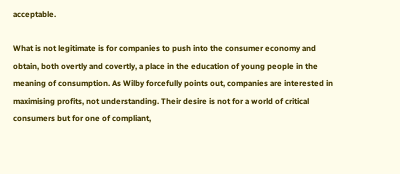acceptable.

What is not legitimate is for companies to push into the consumer economy and obtain, both overtly and covertly, a place in the education of young people in the meaning of consumption. As Wilby forcefully points out, companies are interested in maximising profits, not understanding. Their desire is not for a world of critical consumers but for one of compliant,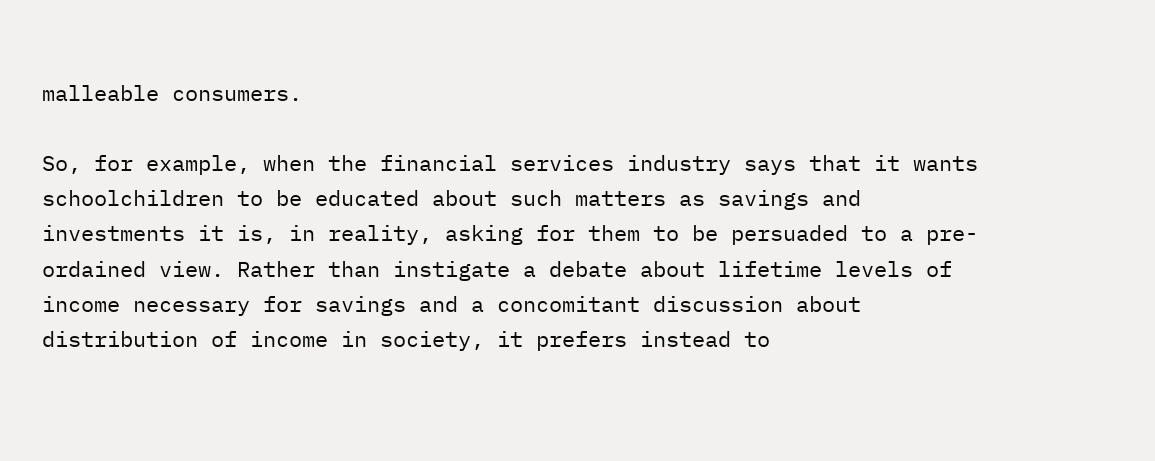malleable consumers.

So, for example, when the financial services industry says that it wants schoolchildren to be educated about such matters as savings and investments it is, in reality, asking for them to be persuaded to a pre-ordained view. Rather than instigate a debate about lifetime levels of income necessary for savings and a concomitant discussion about distribution of income in society, it prefers instead to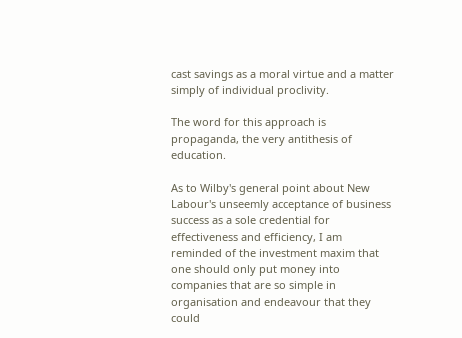cast savings as a moral virtue and a matter simply of individual proclivity.

The word for this approach is propaganda, the very antithesis of education.

As to Wilby's general point about New Labour's unseemly acceptance of business success as a sole credential for effectiveness and efficiency, I am reminded of the investment maxim that one should only put money into companies that are so simple in organisation and endeavour that they could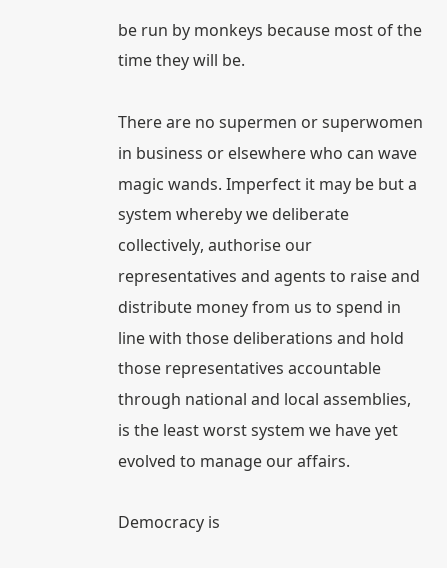be run by monkeys because most of the time they will be.

There are no supermen or superwomen in business or elsewhere who can wave magic wands. Imperfect it may be but a system whereby we deliberate collectively, authorise our representatives and agents to raise and distribute money from us to spend in line with those deliberations and hold those representatives accountable through national and local assemblies, is the least worst system we have yet evolved to manage our affairs.

Democracy is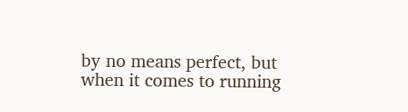by no means perfect, but when it comes to running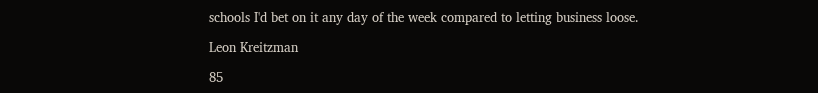schools I'd bet on it any day of the week compared to letting business loose.

Leon Kreitzman

85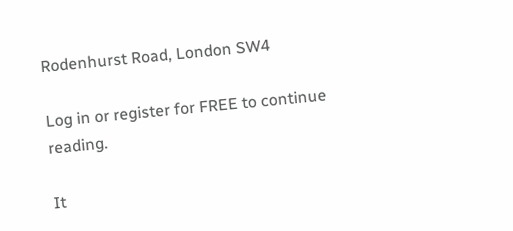Rodenhurst Road, London SW4

Log in or register for FREE to continue reading.

It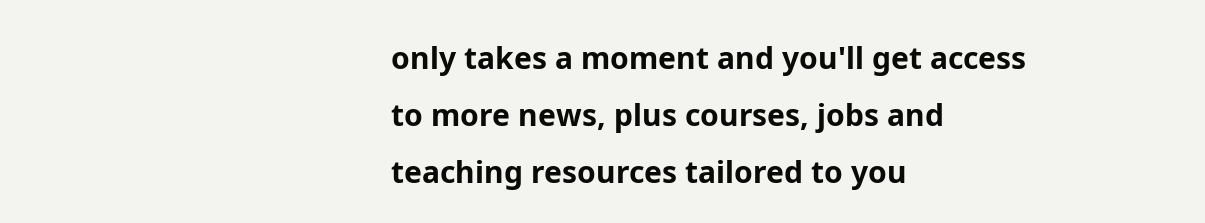only takes a moment and you'll get access to more news, plus courses, jobs and teaching resources tailored to you